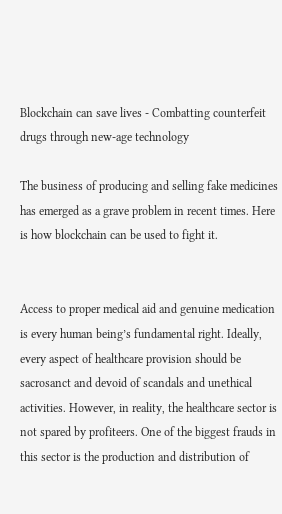Blockchain can save lives - Combatting counterfeit drugs through new-age technology

The business of producing and selling fake medicines has emerged as a grave problem in recent times. Here is how blockchain can be used to fight it.


Access to proper medical aid and genuine medication is every human being’s fundamental right. Ideally, every aspect of healthcare provision should be sacrosanct and devoid of scandals and unethical activities. However, in reality, the healthcare sector is not spared by profiteers. One of the biggest frauds in this sector is the production and distribution of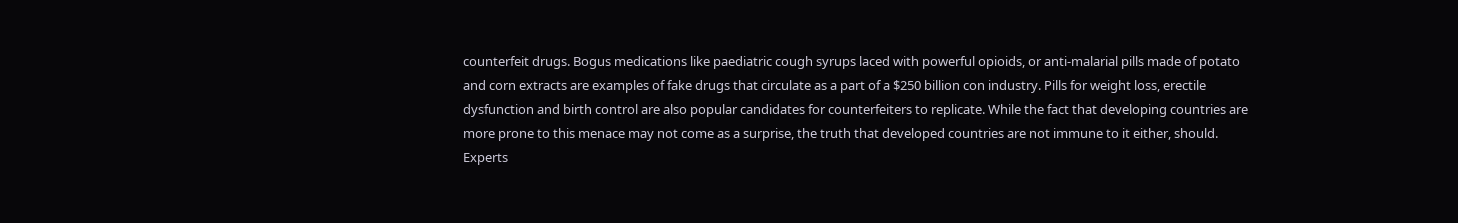counterfeit drugs. Bogus medications like paediatric cough syrups laced with powerful opioids, or anti-malarial pills made of potato and corn extracts are examples of fake drugs that circulate as a part of a $250 billion con industry. Pills for weight loss, erectile dysfunction and birth control are also popular candidates for counterfeiters to replicate. While the fact that developing countries are more prone to this menace may not come as a surprise, the truth that developed countries are not immune to it either, should. Experts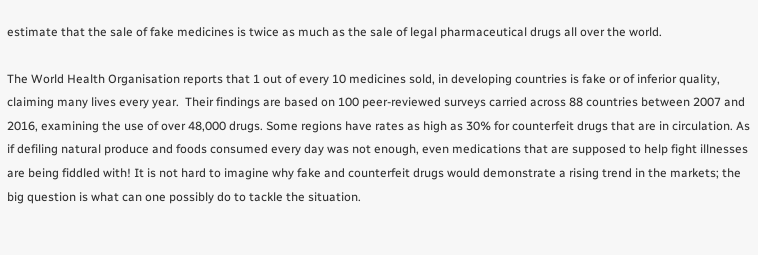estimate that the sale of fake medicines is twice as much as the sale of legal pharmaceutical drugs all over the world.

The World Health Organisation reports that 1 out of every 10 medicines sold, in developing countries is fake or of inferior quality, claiming many lives every year.  Their findings are based on 100 peer-reviewed surveys carried across 88 countries between 2007 and 2016, examining the use of over 48,000 drugs. Some regions have rates as high as 30% for counterfeit drugs that are in circulation. As if defiling natural produce and foods consumed every day was not enough, even medications that are supposed to help fight illnesses are being fiddled with! It is not hard to imagine why fake and counterfeit drugs would demonstrate a rising trend in the markets; the big question is what can one possibly do to tackle the situation.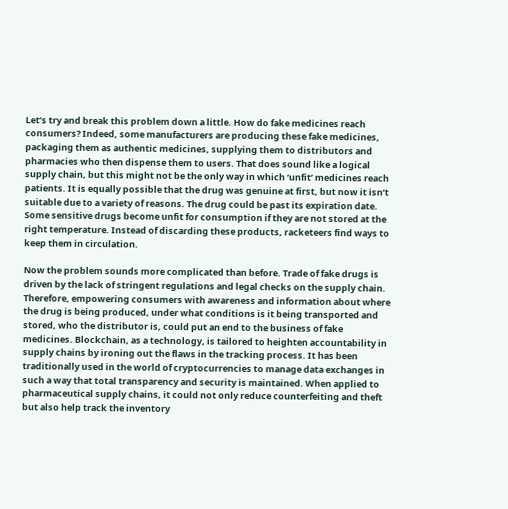Let’s try and break this problem down a little. How do fake medicines reach consumers? Indeed, some manufacturers are producing these fake medicines, packaging them as authentic medicines, supplying them to distributors and pharmacies who then dispense them to users. That does sound like a logical supply chain, but this might not be the only way in which ‘unfit’ medicines reach patients. It is equally possible that the drug was genuine at first, but now it isn’t suitable due to a variety of reasons. The drug could be past its expiration date. Some sensitive drugs become unfit for consumption if they are not stored at the right temperature. Instead of discarding these products, racketeers find ways to keep them in circulation.

Now the problem sounds more complicated than before. Trade of fake drugs is driven by the lack of stringent regulations and legal checks on the supply chain. Therefore, empowering consumers with awareness and information about where the drug is being produced, under what conditions is it being transported and stored, who the distributor is, could put an end to the business of fake medicines. Blockchain, as a technology, is tailored to heighten accountability in supply chains by ironing out the flaws in the tracking process. It has been traditionally used in the world of cryptocurrencies to manage data exchanges in such a way that total transparency and security is maintained. When applied to pharmaceutical supply chains, it could not only reduce counterfeiting and theft but also help track the inventory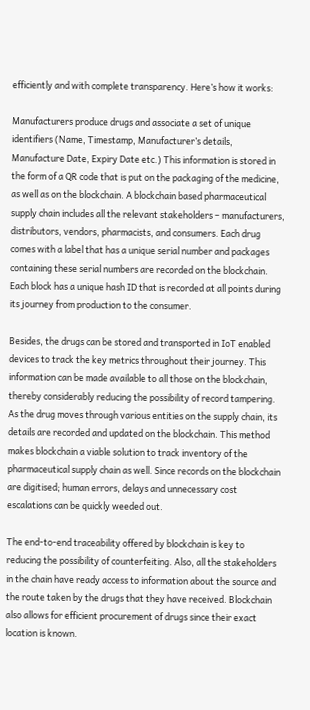efficiently and with complete transparency. Here’s how it works:

Manufacturers produce drugs and associate a set of unique identifiers (Name, Timestamp, Manufacturer’s details, Manufacture Date, Expiry Date etc.) This information is stored in the form of a QR code that is put on the packaging of the medicine, as well as on the blockchain. A blockchain based pharmaceutical supply chain includes all the relevant stakeholders – manufacturers, distributors, vendors, pharmacists, and consumers. Each drug comes with a label that has a unique serial number and packages containing these serial numbers are recorded on the blockchain. Each block has a unique hash ID that is recorded at all points during its journey from production to the consumer.

Besides, the drugs can be stored and transported in IoT enabled devices to track the key metrics throughout their journey. This information can be made available to all those on the blockchain, thereby considerably reducing the possibility of record tampering. As the drug moves through various entities on the supply chain, its details are recorded and updated on the blockchain. This method makes blockchain a viable solution to track inventory of the pharmaceutical supply chain as well. Since records on the blockchain are digitised; human errors, delays and unnecessary cost escalations can be quickly weeded out.

The end-to-end traceability offered by blockchain is key to reducing the possibility of counterfeiting. Also, all the stakeholders in the chain have ready access to information about the source and the route taken by the drugs that they have received. Blockchain also allows for efficient procurement of drugs since their exact location is known.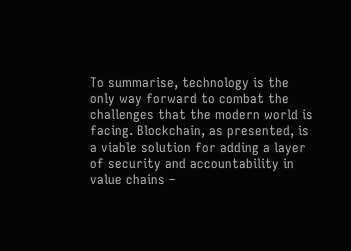To summarise, technology is the only way forward to combat the challenges that the modern world is facing. Blockchain, as presented, is a viable solution for adding a layer of security and accountability in value chains –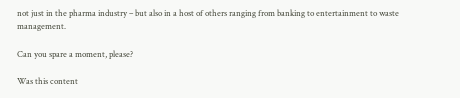not just in the pharma industry – but also in a host of others ranging from banking to entertainment to waste management.

Can you spare a moment, please?

Was this content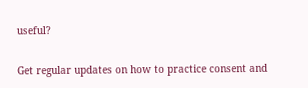useful?

Get regular updates on how to practice consent and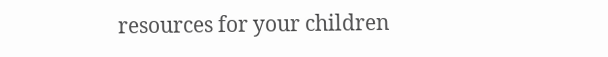resources for your children